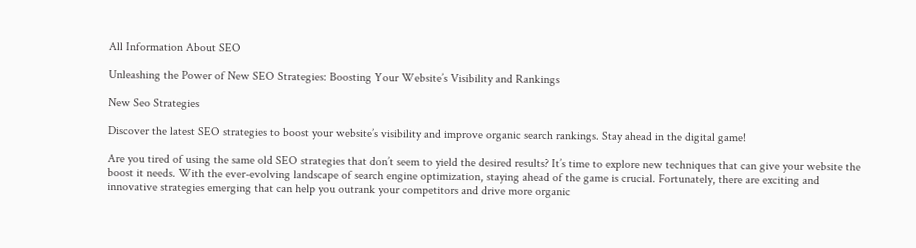All Information About SEO

Unleashing the Power of New SEO Strategies: Boosting Your Website’s Visibility and Rankings

New Seo Strategies

Discover the latest SEO strategies to boost your website’s visibility and improve organic search rankings. Stay ahead in the digital game!

Are you tired of using the same old SEO strategies that don’t seem to yield the desired results? It’s time to explore new techniques that can give your website the boost it needs. With the ever-evolving landscape of search engine optimization, staying ahead of the game is crucial. Fortunately, there are exciting and innovative strategies emerging that can help you outrank your competitors and drive more organic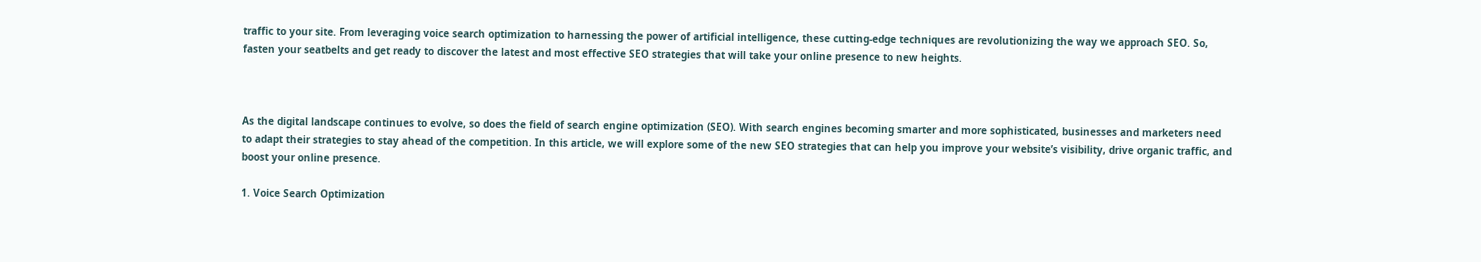traffic to your site. From leveraging voice search optimization to harnessing the power of artificial intelligence, these cutting-edge techniques are revolutionizing the way we approach SEO. So, fasten your seatbelts and get ready to discover the latest and most effective SEO strategies that will take your online presence to new heights.



As the digital landscape continues to evolve, so does the field of search engine optimization (SEO). With search engines becoming smarter and more sophisticated, businesses and marketers need to adapt their strategies to stay ahead of the competition. In this article, we will explore some of the new SEO strategies that can help you improve your website’s visibility, drive organic traffic, and boost your online presence.

1. Voice Search Optimization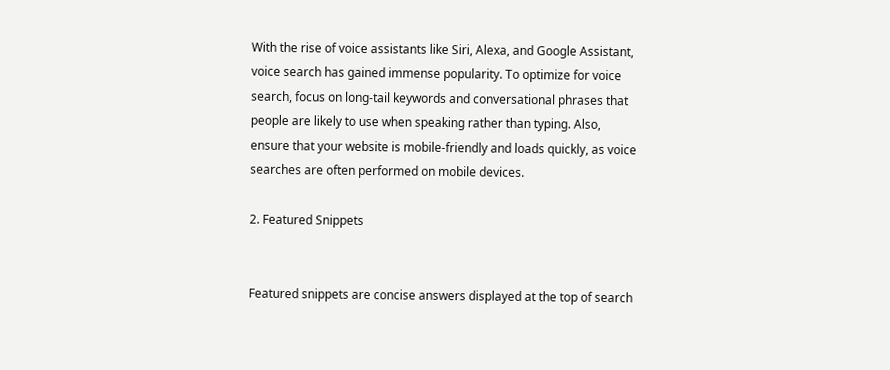With the rise of voice assistants like Siri, Alexa, and Google Assistant, voice search has gained immense popularity. To optimize for voice search, focus on long-tail keywords and conversational phrases that people are likely to use when speaking rather than typing. Also, ensure that your website is mobile-friendly and loads quickly, as voice searches are often performed on mobile devices.

2. Featured Snippets


Featured snippets are concise answers displayed at the top of search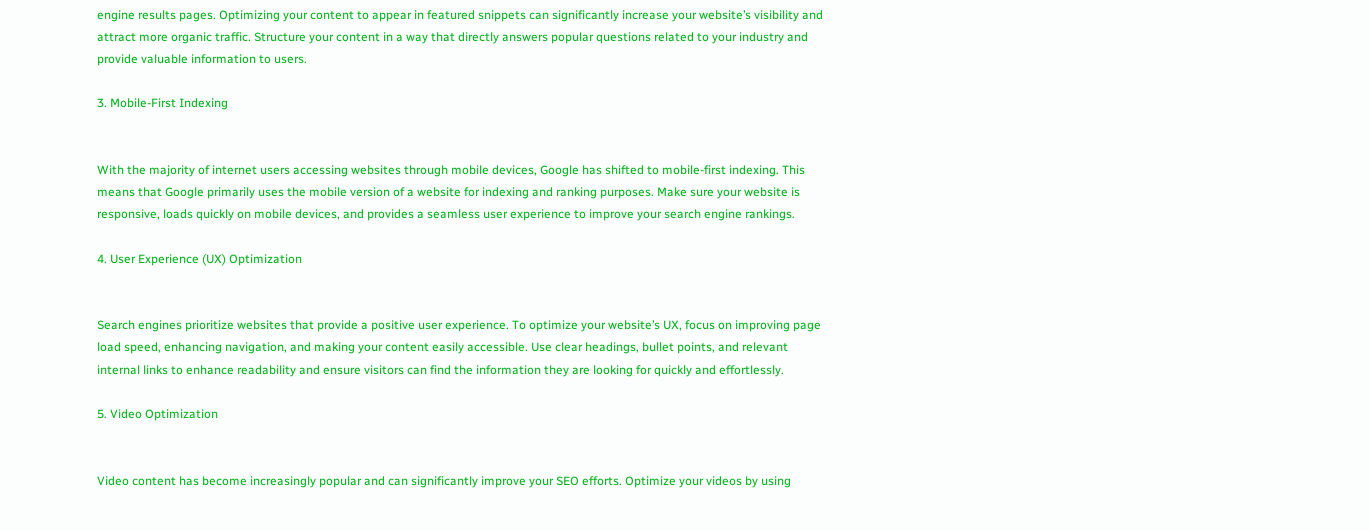engine results pages. Optimizing your content to appear in featured snippets can significantly increase your website’s visibility and attract more organic traffic. Structure your content in a way that directly answers popular questions related to your industry and provide valuable information to users.

3. Mobile-First Indexing


With the majority of internet users accessing websites through mobile devices, Google has shifted to mobile-first indexing. This means that Google primarily uses the mobile version of a website for indexing and ranking purposes. Make sure your website is responsive, loads quickly on mobile devices, and provides a seamless user experience to improve your search engine rankings.

4. User Experience (UX) Optimization


Search engines prioritize websites that provide a positive user experience. To optimize your website’s UX, focus on improving page load speed, enhancing navigation, and making your content easily accessible. Use clear headings, bullet points, and relevant internal links to enhance readability and ensure visitors can find the information they are looking for quickly and effortlessly.

5. Video Optimization


Video content has become increasingly popular and can significantly improve your SEO efforts. Optimize your videos by using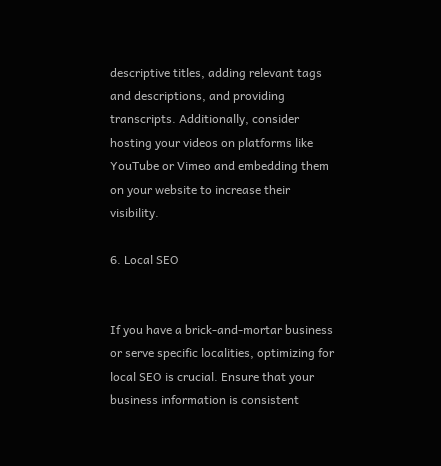descriptive titles, adding relevant tags and descriptions, and providing transcripts. Additionally, consider hosting your videos on platforms like YouTube or Vimeo and embedding them on your website to increase their visibility.

6. Local SEO


If you have a brick-and-mortar business or serve specific localities, optimizing for local SEO is crucial. Ensure that your business information is consistent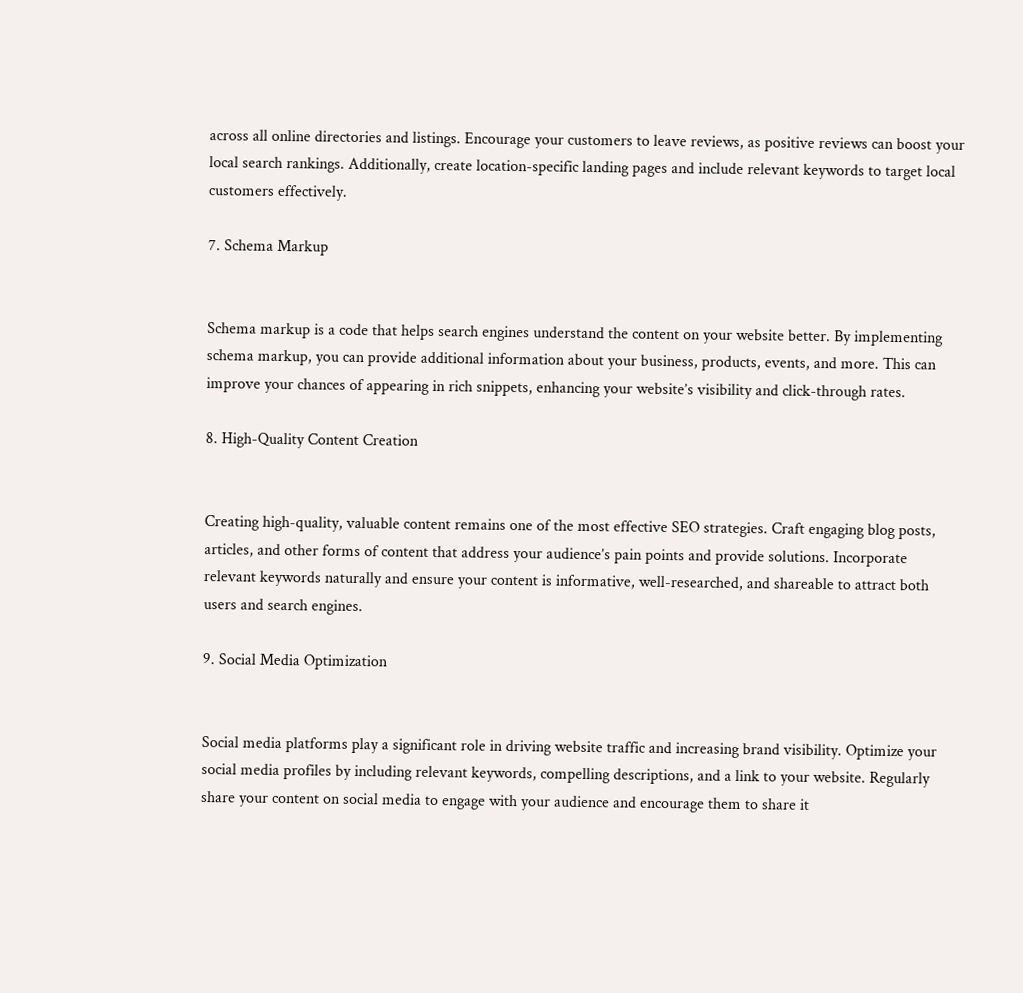across all online directories and listings. Encourage your customers to leave reviews, as positive reviews can boost your local search rankings. Additionally, create location-specific landing pages and include relevant keywords to target local customers effectively.

7. Schema Markup


Schema markup is a code that helps search engines understand the content on your website better. By implementing schema markup, you can provide additional information about your business, products, events, and more. This can improve your chances of appearing in rich snippets, enhancing your website’s visibility and click-through rates.

8. High-Quality Content Creation


Creating high-quality, valuable content remains one of the most effective SEO strategies. Craft engaging blog posts, articles, and other forms of content that address your audience’s pain points and provide solutions. Incorporate relevant keywords naturally and ensure your content is informative, well-researched, and shareable to attract both users and search engines.

9. Social Media Optimization


Social media platforms play a significant role in driving website traffic and increasing brand visibility. Optimize your social media profiles by including relevant keywords, compelling descriptions, and a link to your website. Regularly share your content on social media to engage with your audience and encourage them to share it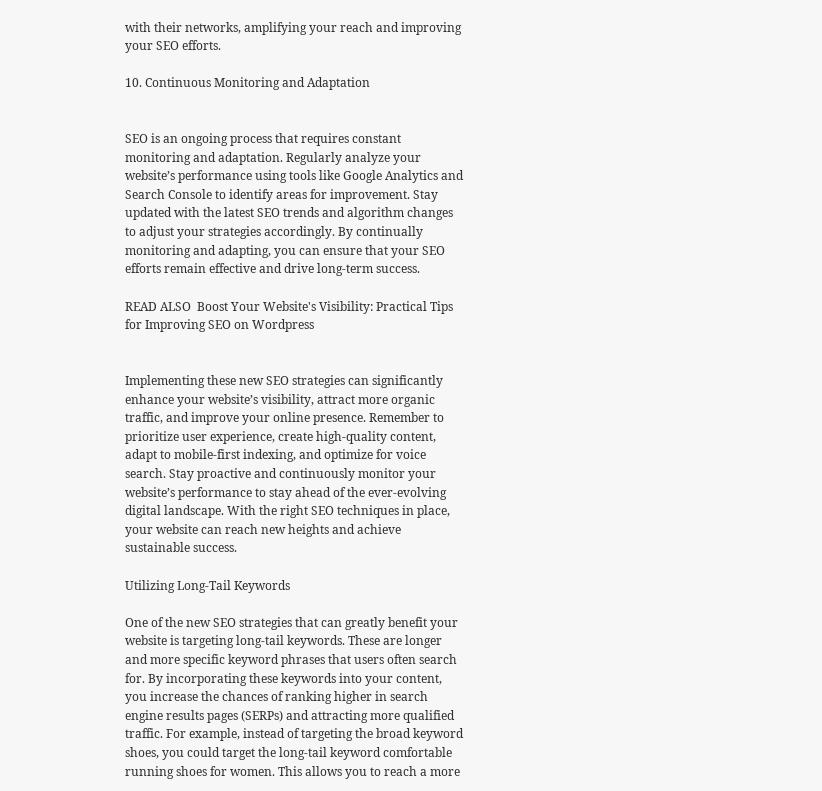with their networks, amplifying your reach and improving your SEO efforts.

10. Continuous Monitoring and Adaptation


SEO is an ongoing process that requires constant monitoring and adaptation. Regularly analyze your website’s performance using tools like Google Analytics and Search Console to identify areas for improvement. Stay updated with the latest SEO trends and algorithm changes to adjust your strategies accordingly. By continually monitoring and adapting, you can ensure that your SEO efforts remain effective and drive long-term success.

READ ALSO  Boost Your Website's Visibility: Practical Tips for Improving SEO on Wordpress


Implementing these new SEO strategies can significantly enhance your website’s visibility, attract more organic traffic, and improve your online presence. Remember to prioritize user experience, create high-quality content, adapt to mobile-first indexing, and optimize for voice search. Stay proactive and continuously monitor your website’s performance to stay ahead of the ever-evolving digital landscape. With the right SEO techniques in place, your website can reach new heights and achieve sustainable success.

Utilizing Long-Tail Keywords

One of the new SEO strategies that can greatly benefit your website is targeting long-tail keywords. These are longer and more specific keyword phrases that users often search for. By incorporating these keywords into your content, you increase the chances of ranking higher in search engine results pages (SERPs) and attracting more qualified traffic. For example, instead of targeting the broad keyword shoes, you could target the long-tail keyword comfortable running shoes for women. This allows you to reach a more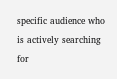specific audience who is actively searching for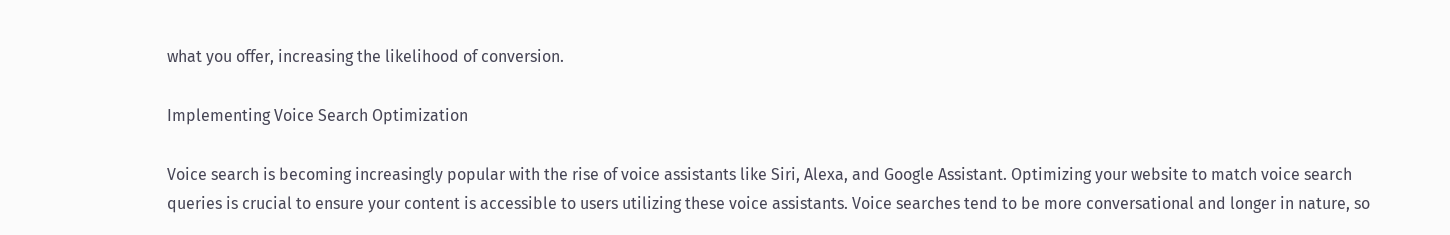what you offer, increasing the likelihood of conversion.

Implementing Voice Search Optimization

Voice search is becoming increasingly popular with the rise of voice assistants like Siri, Alexa, and Google Assistant. Optimizing your website to match voice search queries is crucial to ensure your content is accessible to users utilizing these voice assistants. Voice searches tend to be more conversational and longer in nature, so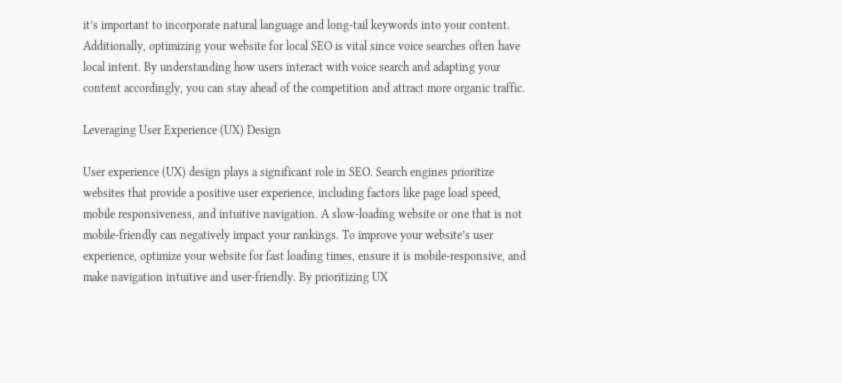it’s important to incorporate natural language and long-tail keywords into your content. Additionally, optimizing your website for local SEO is vital since voice searches often have local intent. By understanding how users interact with voice search and adapting your content accordingly, you can stay ahead of the competition and attract more organic traffic.

Leveraging User Experience (UX) Design

User experience (UX) design plays a significant role in SEO. Search engines prioritize websites that provide a positive user experience, including factors like page load speed, mobile responsiveness, and intuitive navigation. A slow-loading website or one that is not mobile-friendly can negatively impact your rankings. To improve your website’s user experience, optimize your website for fast loading times, ensure it is mobile-responsive, and make navigation intuitive and user-friendly. By prioritizing UX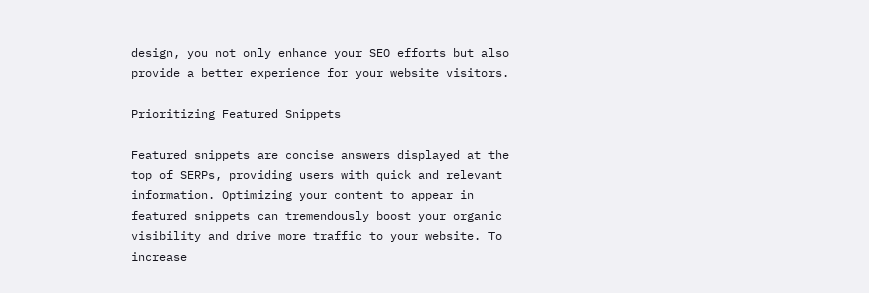design, you not only enhance your SEO efforts but also provide a better experience for your website visitors.

Prioritizing Featured Snippets

Featured snippets are concise answers displayed at the top of SERPs, providing users with quick and relevant information. Optimizing your content to appear in featured snippets can tremendously boost your organic visibility and drive more traffic to your website. To increase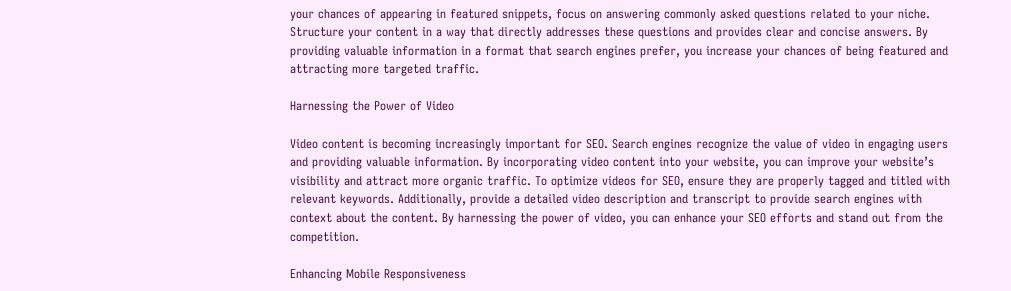your chances of appearing in featured snippets, focus on answering commonly asked questions related to your niche. Structure your content in a way that directly addresses these questions and provides clear and concise answers. By providing valuable information in a format that search engines prefer, you increase your chances of being featured and attracting more targeted traffic.

Harnessing the Power of Video

Video content is becoming increasingly important for SEO. Search engines recognize the value of video in engaging users and providing valuable information. By incorporating video content into your website, you can improve your website’s visibility and attract more organic traffic. To optimize videos for SEO, ensure they are properly tagged and titled with relevant keywords. Additionally, provide a detailed video description and transcript to provide search engines with context about the content. By harnessing the power of video, you can enhance your SEO efforts and stand out from the competition.

Enhancing Mobile Responsiveness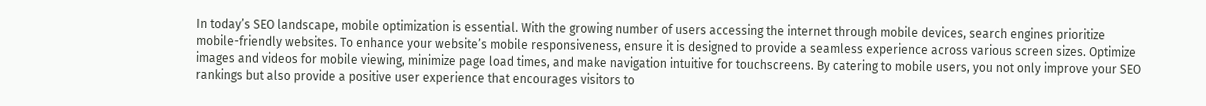In today’s SEO landscape, mobile optimization is essential. With the growing number of users accessing the internet through mobile devices, search engines prioritize mobile-friendly websites. To enhance your website’s mobile responsiveness, ensure it is designed to provide a seamless experience across various screen sizes. Optimize images and videos for mobile viewing, minimize page load times, and make navigation intuitive for touchscreens. By catering to mobile users, you not only improve your SEO rankings but also provide a positive user experience that encourages visitors to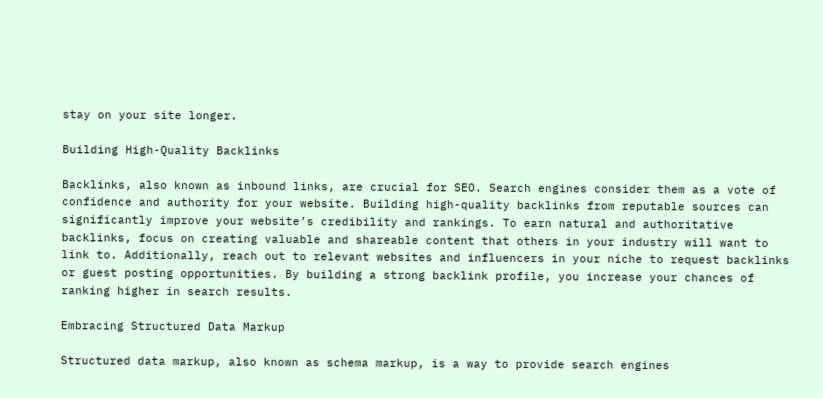stay on your site longer.

Building High-Quality Backlinks

Backlinks, also known as inbound links, are crucial for SEO. Search engines consider them as a vote of confidence and authority for your website. Building high-quality backlinks from reputable sources can significantly improve your website’s credibility and rankings. To earn natural and authoritative backlinks, focus on creating valuable and shareable content that others in your industry will want to link to. Additionally, reach out to relevant websites and influencers in your niche to request backlinks or guest posting opportunities. By building a strong backlink profile, you increase your chances of ranking higher in search results.

Embracing Structured Data Markup

Structured data markup, also known as schema markup, is a way to provide search engines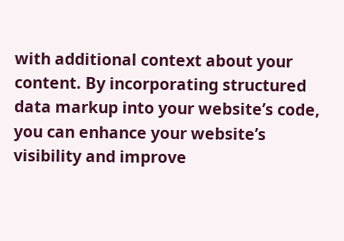with additional context about your content. By incorporating structured data markup into your website’s code, you can enhance your website’s visibility and improve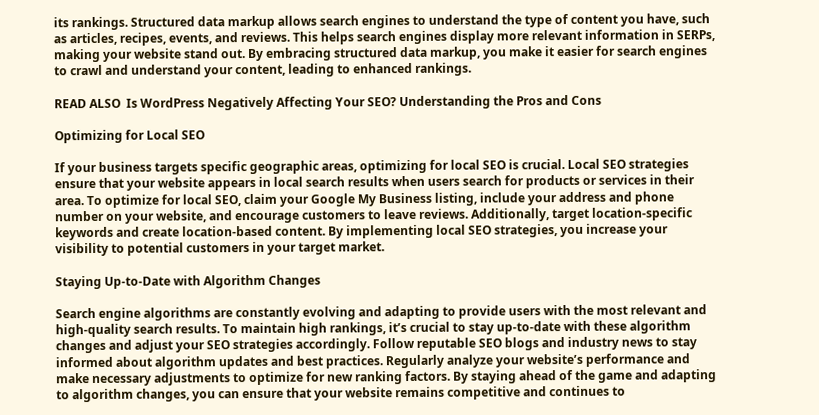its rankings. Structured data markup allows search engines to understand the type of content you have, such as articles, recipes, events, and reviews. This helps search engines display more relevant information in SERPs, making your website stand out. By embracing structured data markup, you make it easier for search engines to crawl and understand your content, leading to enhanced rankings.

READ ALSO  Is WordPress Negatively Affecting Your SEO? Understanding the Pros and Cons

Optimizing for Local SEO

If your business targets specific geographic areas, optimizing for local SEO is crucial. Local SEO strategies ensure that your website appears in local search results when users search for products or services in their area. To optimize for local SEO, claim your Google My Business listing, include your address and phone number on your website, and encourage customers to leave reviews. Additionally, target location-specific keywords and create location-based content. By implementing local SEO strategies, you increase your visibility to potential customers in your target market.

Staying Up-to-Date with Algorithm Changes

Search engine algorithms are constantly evolving and adapting to provide users with the most relevant and high-quality search results. To maintain high rankings, it’s crucial to stay up-to-date with these algorithm changes and adjust your SEO strategies accordingly. Follow reputable SEO blogs and industry news to stay informed about algorithm updates and best practices. Regularly analyze your website’s performance and make necessary adjustments to optimize for new ranking factors. By staying ahead of the game and adapting to algorithm changes, you can ensure that your website remains competitive and continues to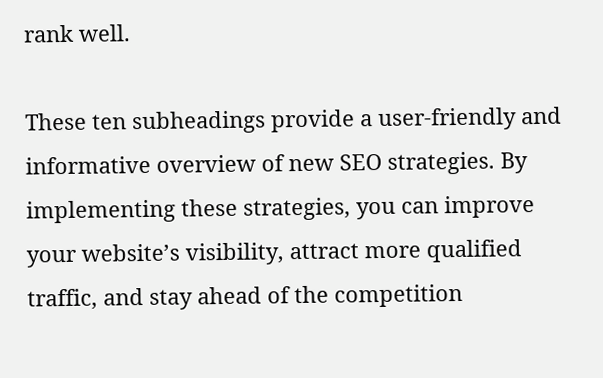rank well.

These ten subheadings provide a user-friendly and informative overview of new SEO strategies. By implementing these strategies, you can improve your website’s visibility, attract more qualified traffic, and stay ahead of the competition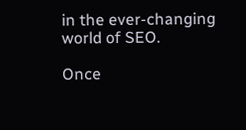in the ever-changing world of SEO.

Once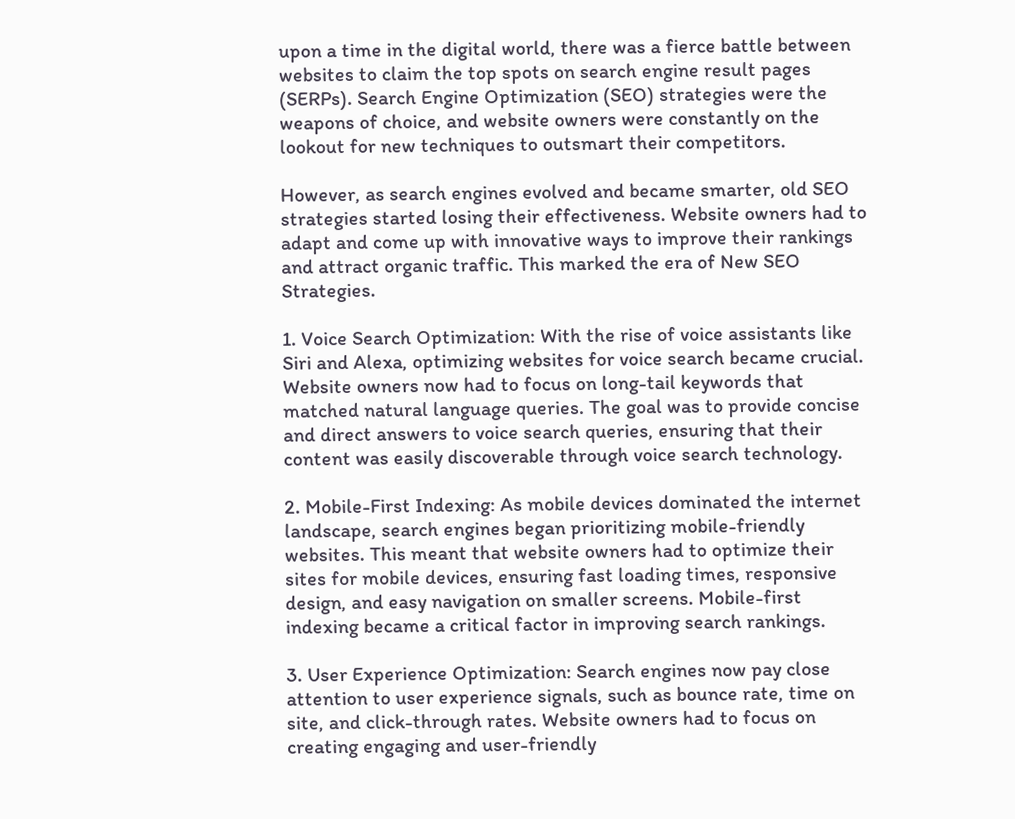upon a time in the digital world, there was a fierce battle between websites to claim the top spots on search engine result pages (SERPs). Search Engine Optimization (SEO) strategies were the weapons of choice, and website owners were constantly on the lookout for new techniques to outsmart their competitors.

However, as search engines evolved and became smarter, old SEO strategies started losing their effectiveness. Website owners had to adapt and come up with innovative ways to improve their rankings and attract organic traffic. This marked the era of New SEO Strategies.

1. Voice Search Optimization: With the rise of voice assistants like Siri and Alexa, optimizing websites for voice search became crucial. Website owners now had to focus on long-tail keywords that matched natural language queries. The goal was to provide concise and direct answers to voice search queries, ensuring that their content was easily discoverable through voice search technology.

2. Mobile-First Indexing: As mobile devices dominated the internet landscape, search engines began prioritizing mobile-friendly websites. This meant that website owners had to optimize their sites for mobile devices, ensuring fast loading times, responsive design, and easy navigation on smaller screens. Mobile-first indexing became a critical factor in improving search rankings.

3. User Experience Optimization: Search engines now pay close attention to user experience signals, such as bounce rate, time on site, and click-through rates. Website owners had to focus on creating engaging and user-friendly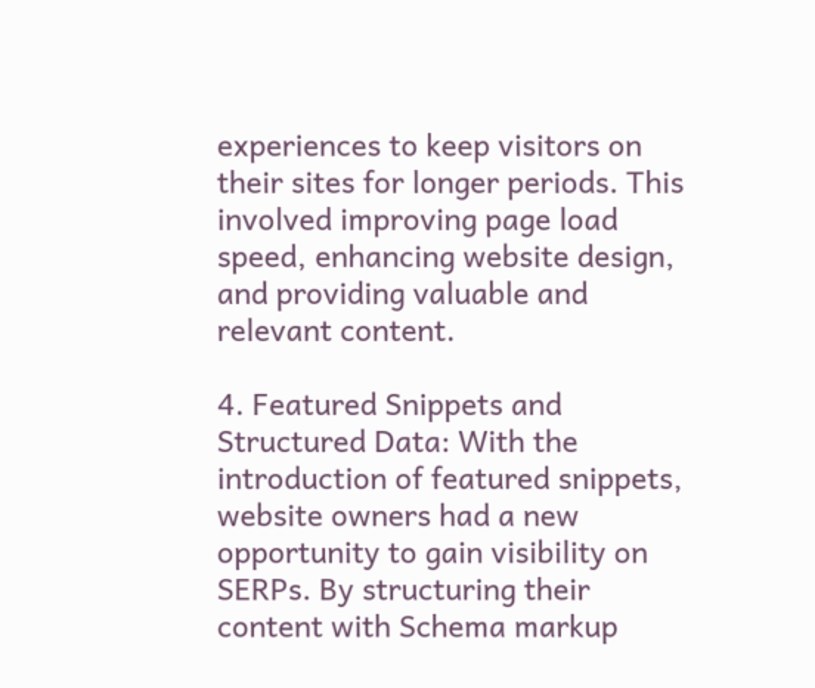experiences to keep visitors on their sites for longer periods. This involved improving page load speed, enhancing website design, and providing valuable and relevant content.

4. Featured Snippets and Structured Data: With the introduction of featured snippets, website owners had a new opportunity to gain visibility on SERPs. By structuring their content with Schema markup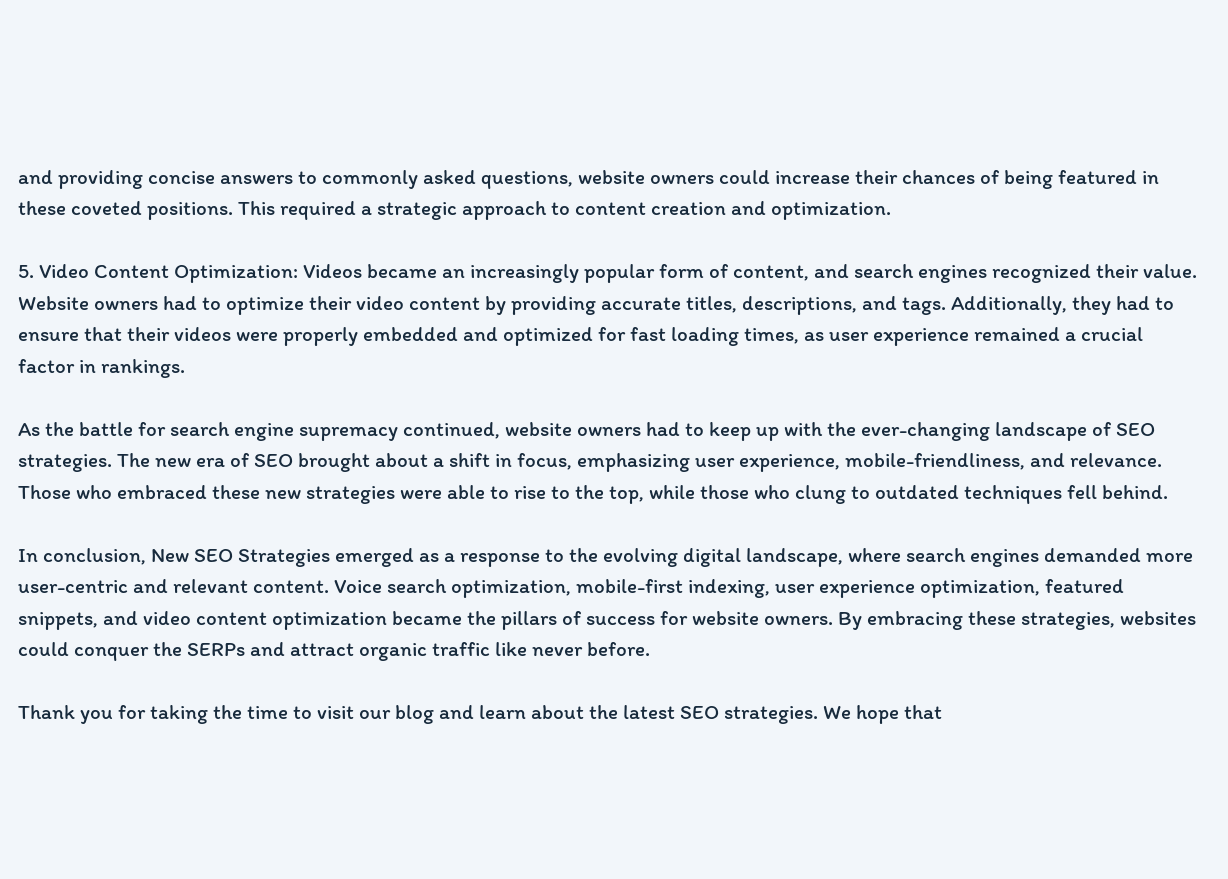and providing concise answers to commonly asked questions, website owners could increase their chances of being featured in these coveted positions. This required a strategic approach to content creation and optimization.

5. Video Content Optimization: Videos became an increasingly popular form of content, and search engines recognized their value. Website owners had to optimize their video content by providing accurate titles, descriptions, and tags. Additionally, they had to ensure that their videos were properly embedded and optimized for fast loading times, as user experience remained a crucial factor in rankings.

As the battle for search engine supremacy continued, website owners had to keep up with the ever-changing landscape of SEO strategies. The new era of SEO brought about a shift in focus, emphasizing user experience, mobile-friendliness, and relevance. Those who embraced these new strategies were able to rise to the top, while those who clung to outdated techniques fell behind.

In conclusion, New SEO Strategies emerged as a response to the evolving digital landscape, where search engines demanded more user-centric and relevant content. Voice search optimization, mobile-first indexing, user experience optimization, featured snippets, and video content optimization became the pillars of success for website owners. By embracing these strategies, websites could conquer the SERPs and attract organic traffic like never before.

Thank you for taking the time to visit our blog and learn about the latest SEO strategies. We hope that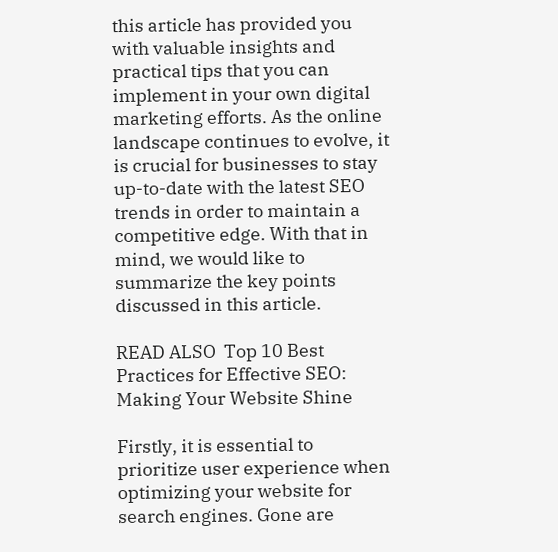this article has provided you with valuable insights and practical tips that you can implement in your own digital marketing efforts. As the online landscape continues to evolve, it is crucial for businesses to stay up-to-date with the latest SEO trends in order to maintain a competitive edge. With that in mind, we would like to summarize the key points discussed in this article.

READ ALSO  Top 10 Best Practices for Effective SEO: Making Your Website Shine

Firstly, it is essential to prioritize user experience when optimizing your website for search engines. Gone are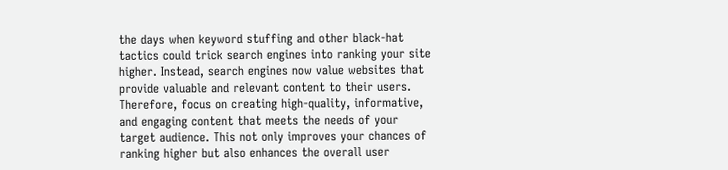the days when keyword stuffing and other black-hat tactics could trick search engines into ranking your site higher. Instead, search engines now value websites that provide valuable and relevant content to their users. Therefore, focus on creating high-quality, informative, and engaging content that meets the needs of your target audience. This not only improves your chances of ranking higher but also enhances the overall user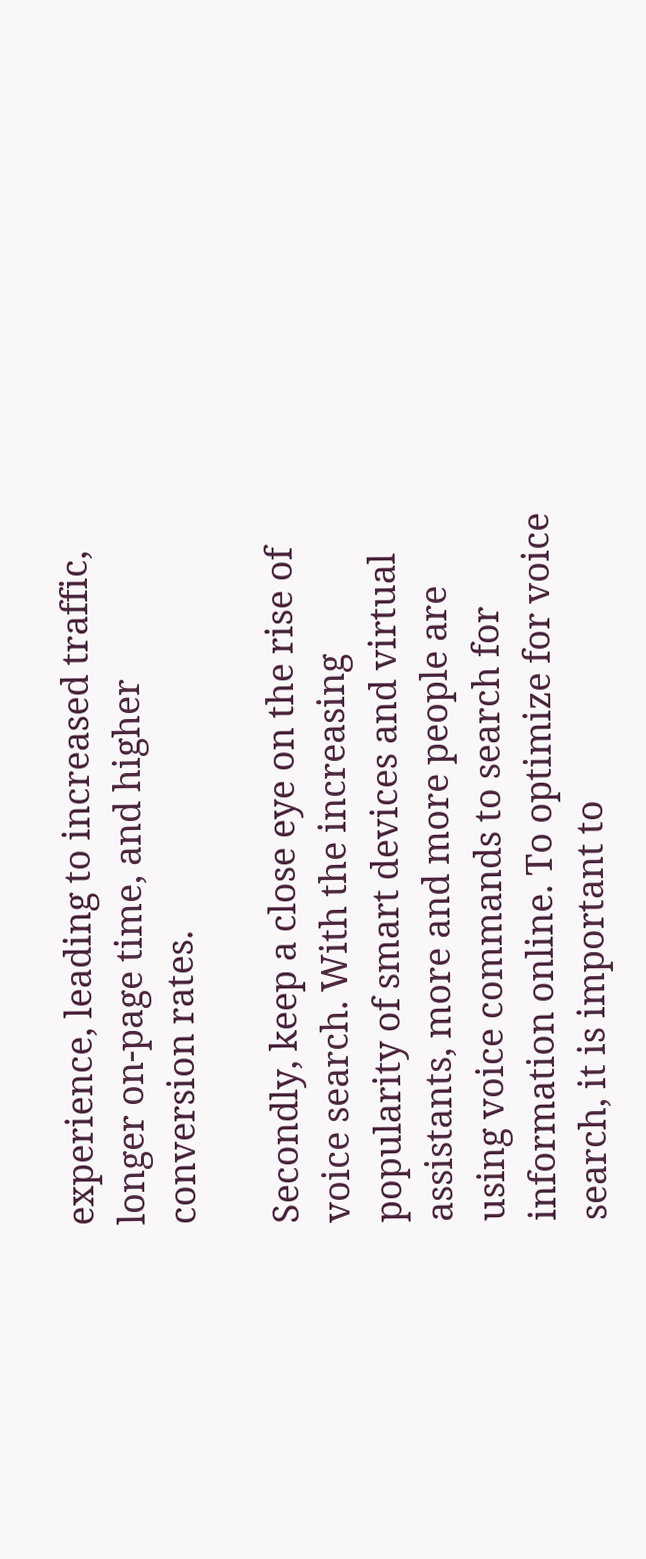experience, leading to increased traffic, longer on-page time, and higher conversion rates.

Secondly, keep a close eye on the rise of voice search. With the increasing popularity of smart devices and virtual assistants, more and more people are using voice commands to search for information online. To optimize for voice search, it is important to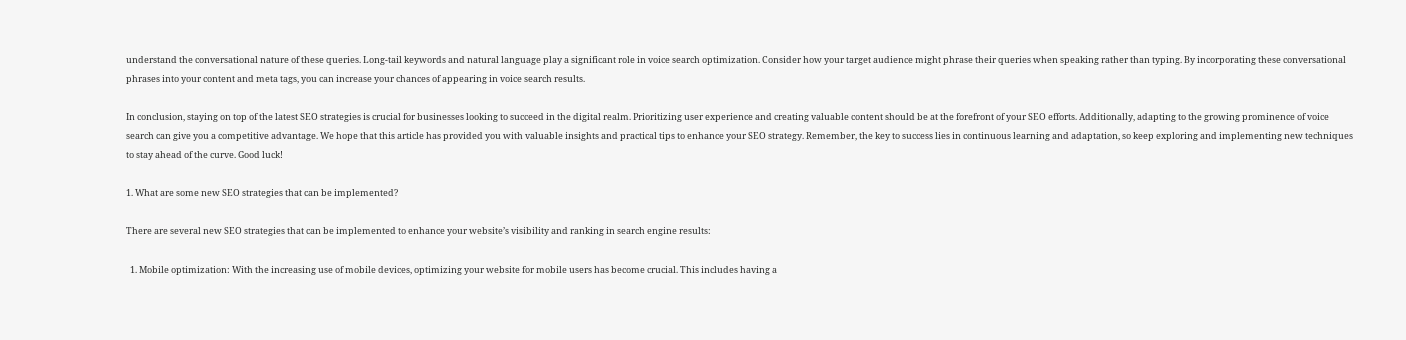understand the conversational nature of these queries. Long-tail keywords and natural language play a significant role in voice search optimization. Consider how your target audience might phrase their queries when speaking rather than typing. By incorporating these conversational phrases into your content and meta tags, you can increase your chances of appearing in voice search results.

In conclusion, staying on top of the latest SEO strategies is crucial for businesses looking to succeed in the digital realm. Prioritizing user experience and creating valuable content should be at the forefront of your SEO efforts. Additionally, adapting to the growing prominence of voice search can give you a competitive advantage. We hope that this article has provided you with valuable insights and practical tips to enhance your SEO strategy. Remember, the key to success lies in continuous learning and adaptation, so keep exploring and implementing new techniques to stay ahead of the curve. Good luck!

1. What are some new SEO strategies that can be implemented?

There are several new SEO strategies that can be implemented to enhance your website’s visibility and ranking in search engine results:

  1. Mobile optimization: With the increasing use of mobile devices, optimizing your website for mobile users has become crucial. This includes having a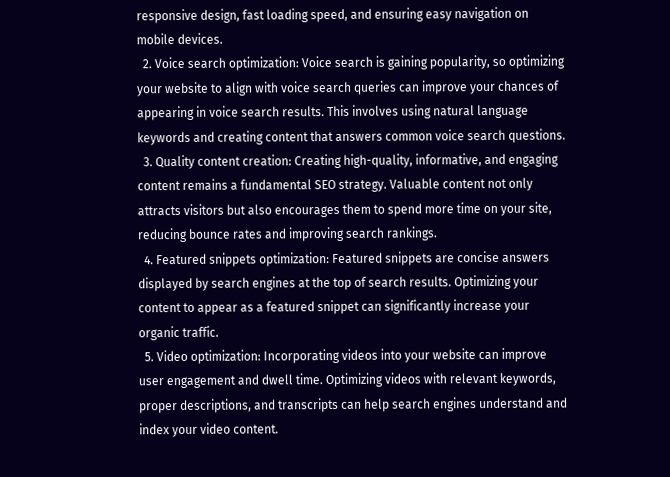responsive design, fast loading speed, and ensuring easy navigation on mobile devices.
  2. Voice search optimization: Voice search is gaining popularity, so optimizing your website to align with voice search queries can improve your chances of appearing in voice search results. This involves using natural language keywords and creating content that answers common voice search questions.
  3. Quality content creation: Creating high-quality, informative, and engaging content remains a fundamental SEO strategy. Valuable content not only attracts visitors but also encourages them to spend more time on your site, reducing bounce rates and improving search rankings.
  4. Featured snippets optimization: Featured snippets are concise answers displayed by search engines at the top of search results. Optimizing your content to appear as a featured snippet can significantly increase your organic traffic.
  5. Video optimization: Incorporating videos into your website can improve user engagement and dwell time. Optimizing videos with relevant keywords, proper descriptions, and transcripts can help search engines understand and index your video content.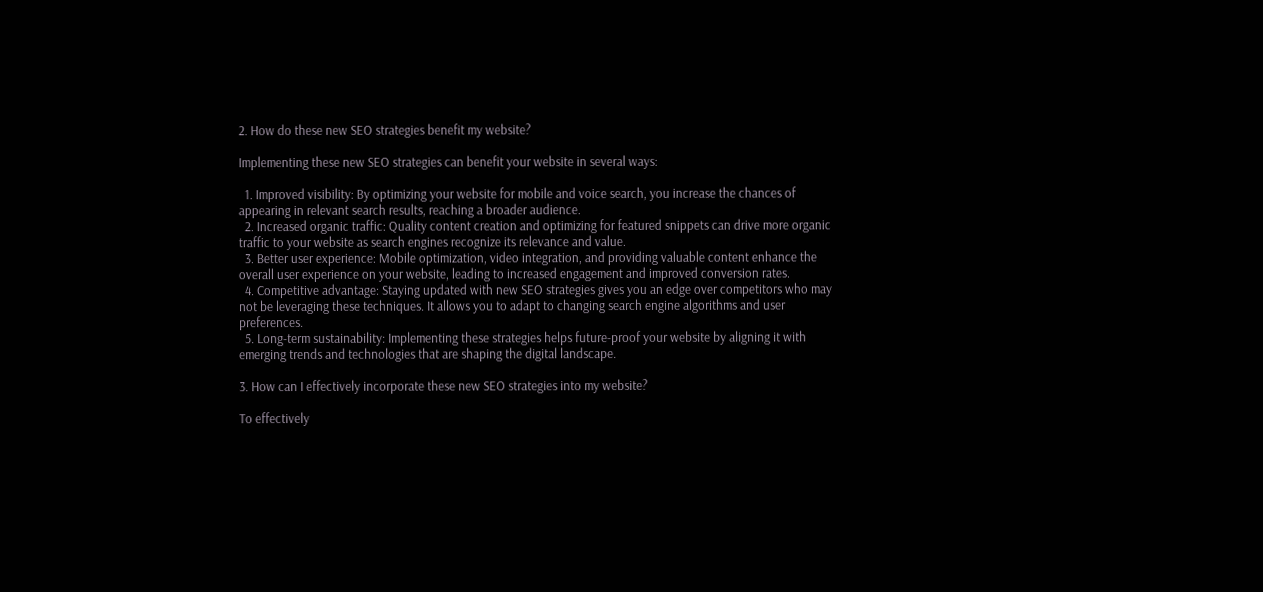2. How do these new SEO strategies benefit my website?

Implementing these new SEO strategies can benefit your website in several ways:

  1. Improved visibility: By optimizing your website for mobile and voice search, you increase the chances of appearing in relevant search results, reaching a broader audience.
  2. Increased organic traffic: Quality content creation and optimizing for featured snippets can drive more organic traffic to your website as search engines recognize its relevance and value.
  3. Better user experience: Mobile optimization, video integration, and providing valuable content enhance the overall user experience on your website, leading to increased engagement and improved conversion rates.
  4. Competitive advantage: Staying updated with new SEO strategies gives you an edge over competitors who may not be leveraging these techniques. It allows you to adapt to changing search engine algorithms and user preferences.
  5. Long-term sustainability: Implementing these strategies helps future-proof your website by aligning it with emerging trends and technologies that are shaping the digital landscape.

3. How can I effectively incorporate these new SEO strategies into my website?

To effectively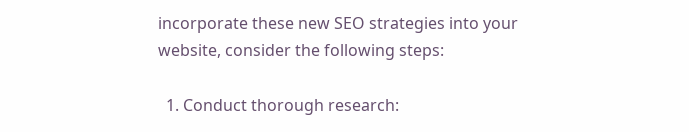incorporate these new SEO strategies into your website, consider the following steps:

  1. Conduct thorough research: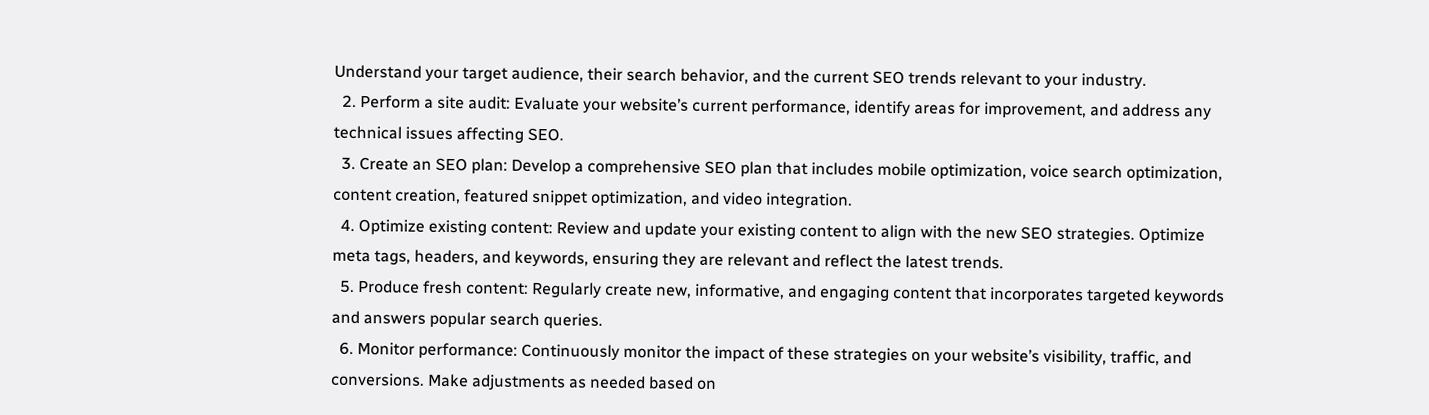Understand your target audience, their search behavior, and the current SEO trends relevant to your industry.
  2. Perform a site audit: Evaluate your website’s current performance, identify areas for improvement, and address any technical issues affecting SEO.
  3. Create an SEO plan: Develop a comprehensive SEO plan that includes mobile optimization, voice search optimization, content creation, featured snippet optimization, and video integration.
  4. Optimize existing content: Review and update your existing content to align with the new SEO strategies. Optimize meta tags, headers, and keywords, ensuring they are relevant and reflect the latest trends.
  5. Produce fresh content: Regularly create new, informative, and engaging content that incorporates targeted keywords and answers popular search queries.
  6. Monitor performance: Continuously monitor the impact of these strategies on your website’s visibility, traffic, and conversions. Make adjustments as needed based on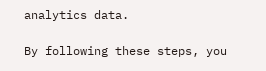analytics data.

By following these steps, you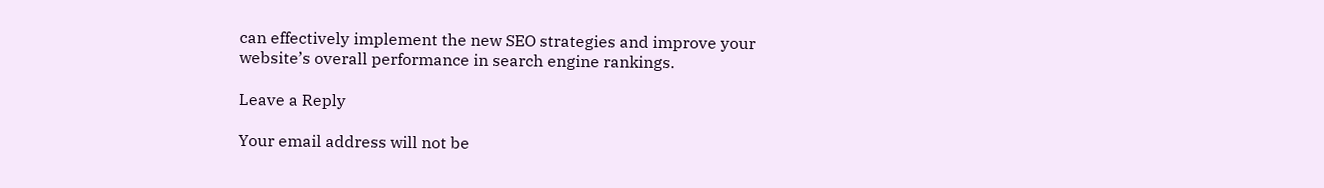can effectively implement the new SEO strategies and improve your website’s overall performance in search engine rankings.

Leave a Reply

Your email address will not be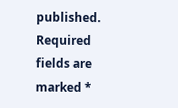published. Required fields are marked *